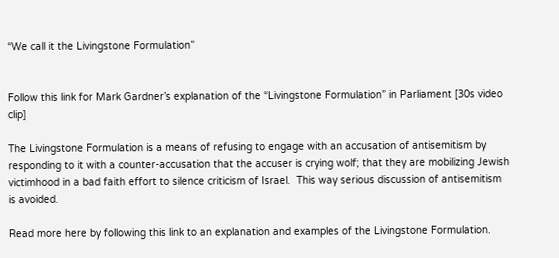“We call it the Livingstone Formulation”


Follow this link for Mark Gardner’s explanation of the “Livingstone Formulation” in Parliament [30s video clip]

The Livingstone Formulation is a means of refusing to engage with an accusation of antisemitism by responding to it with a counter-accusation that the accuser is crying wolf; that they are mobilizing Jewish victimhood in a bad faith effort to silence criticism of Israel.  This way serious discussion of antisemitism is avoided.

Read more here by following this link to an explanation and examples of the Livingstone Formulation.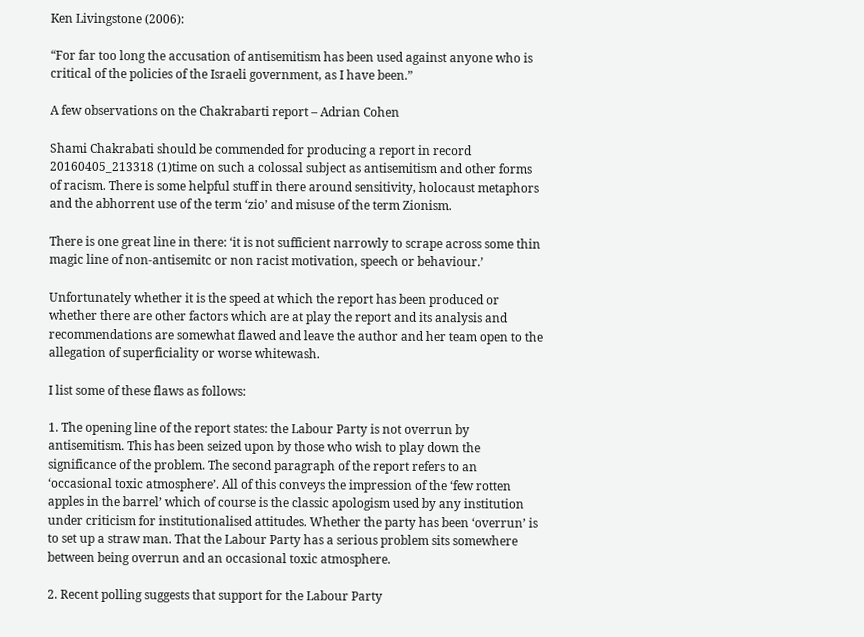Ken Livingstone (2006):

“For far too long the accusation of antisemitism has been used against anyone who is critical of the policies of the Israeli government, as I have been.”

A few observations on the Chakrabarti report – Adrian Cohen

Shami Chakrabati should be commended for producing a report in record 20160405_213318 (1)time on such a colossal subject as antisemitism and other forms of racism. There is some helpful stuff in there around sensitivity, holocaust metaphors and the abhorrent use of the term ‘zio’ and misuse of the term Zionism.

There is one great line in there: ‘it is not sufficient narrowly to scrape across some thin magic line of non-antisemitc or non racist motivation, speech or behaviour.’

Unfortunately whether it is the speed at which the report has been produced or whether there are other factors which are at play the report and its analysis and recommendations are somewhat flawed and leave the author and her team open to the allegation of superficiality or worse whitewash.

I list some of these flaws as follows:

1. The opening line of the report states: the Labour Party is not overrun by antisemitism. This has been seized upon by those who wish to play down the significance of the problem. The second paragraph of the report refers to an ‘occasional toxic atmosphere’. All of this conveys the impression of the ‘few rotten apples in the barrel’ which of course is the classic apologism used by any institution under criticism for institutionalised attitudes. Whether the party has been ‘overrun’ is to set up a straw man. That the Labour Party has a serious problem sits somewhere between being overrun and an occasional toxic atmosphere.

2. Recent polling suggests that support for the Labour Party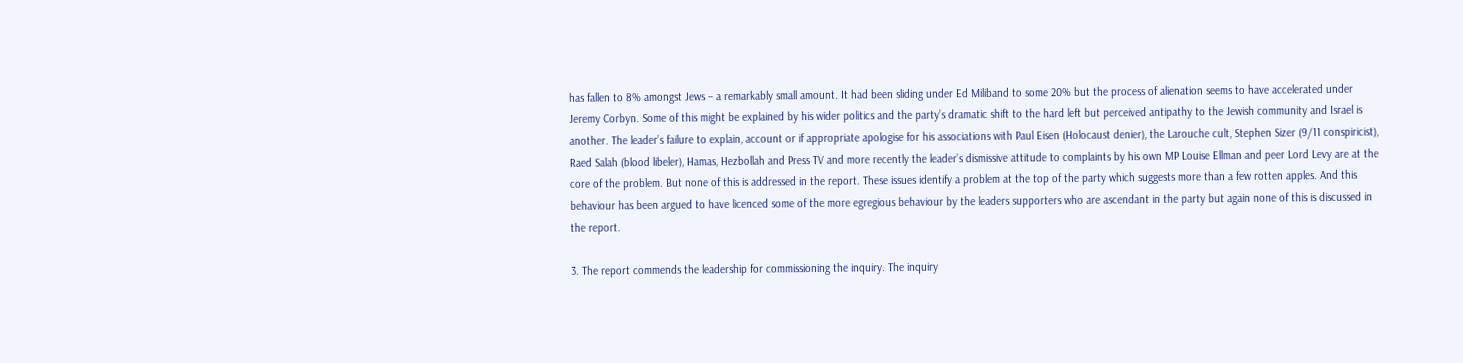has fallen to 8% amongst Jews – a remarkably small amount. It had been sliding under Ed Miliband to some 20% but the process of alienation seems to have accelerated under Jeremy Corbyn. Some of this might be explained by his wider politics and the party’s dramatic shift to the hard left but perceived antipathy to the Jewish community and Israel is another. The leader’s failure to explain, account or if appropriate apologise for his associations with Paul Eisen (Holocaust denier), the Larouche cult, Stephen Sizer (9/11 conspiricist), Raed Salah (blood libeler), Hamas, Hezbollah and Press TV and more recently the leader’s dismissive attitude to complaints by his own MP Louise Ellman and peer Lord Levy are at the core of the problem. But none of this is addressed in the report. These issues identify a problem at the top of the party which suggests more than a few rotten apples. And this behaviour has been argued to have licenced some of the more egregious behaviour by the leaders supporters who are ascendant in the party but again none of this is discussed in the report.

3. The report commends the leadership for commissioning the inquiry. The inquiry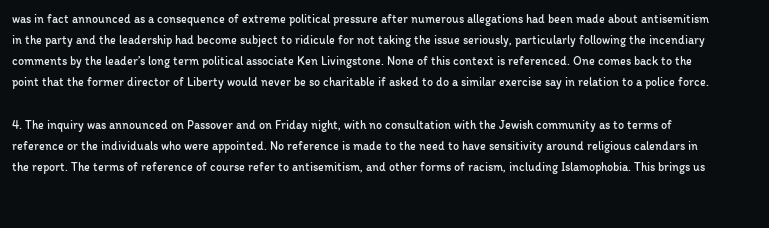was in fact announced as a consequence of extreme political pressure after numerous allegations had been made about antisemitism in the party and the leadership had become subject to ridicule for not taking the issue seriously, particularly following the incendiary comments by the leader’s long term political associate Ken Livingstone. None of this context is referenced. One comes back to the point that the former director of Liberty would never be so charitable if asked to do a similar exercise say in relation to a police force.

4. The inquiry was announced on Passover and on Friday night, with no consultation with the Jewish community as to terms of reference or the individuals who were appointed. No reference is made to the need to have sensitivity around religious calendars in the report. The terms of reference of course refer to antisemitism, and other forms of racism, including Islamophobia. This brings us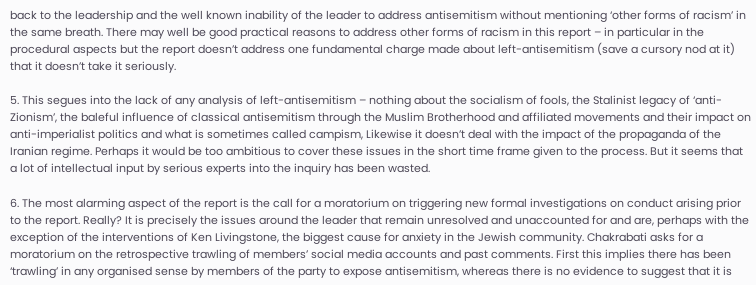back to the leadership and the well known inability of the leader to address antisemitism without mentioning ‘other forms of racism’ in the same breath. There may well be good practical reasons to address other forms of racism in this report – in particular in the procedural aspects but the report doesn’t address one fundamental charge made about left-antisemitism (save a cursory nod at it) that it doesn’t take it seriously.

5. This segues into the lack of any analysis of left-antisemitism – nothing about the socialism of fools, the Stalinist legacy of ‘anti-Zionism’, the baleful influence of classical antisemitism through the Muslim Brotherhood and affiliated movements and their impact on anti-imperialist politics and what is sometimes called campism, Likewise it doesn’t deal with the impact of the propaganda of the Iranian regime. Perhaps it would be too ambitious to cover these issues in the short time frame given to the process. But it seems that a lot of intellectual input by serious experts into the inquiry has been wasted.

6. The most alarming aspect of the report is the call for a moratorium on triggering new formal investigations on conduct arising prior to the report. Really? It is precisely the issues around the leader that remain unresolved and unaccounted for and are, perhaps with the exception of the interventions of Ken Livingstone, the biggest cause for anxiety in the Jewish community. Chakrabati asks for a moratorium on the retrospective trawling of members’ social media accounts and past comments. First this implies there has been ‘trawling’ in any organised sense by members of the party to expose antisemitism, whereas there is no evidence to suggest that it is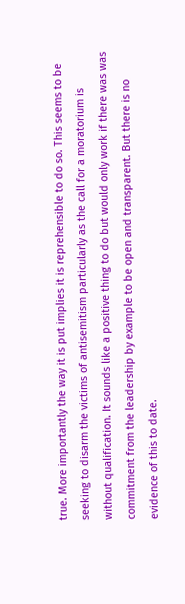true. More importantly the way it is put implies it is reprehensible to do so. This seems to be seeking to disarm the victims of antisemitism particularly as the call for a moratorium is without qualification. It sounds like a positive thing to do but would only work if there was was commitment from the leadership by example to be open and transparent. But there is no evidence of this to date.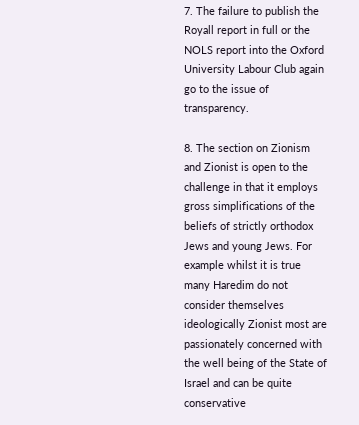7. The failure to publish the Royall report in full or the NOLS report into the Oxford University Labour Club again go to the issue of transparency.

8. The section on Zionism and Zionist is open to the challenge in that it employs gross simplifications of the beliefs of strictly orthodox Jews and young Jews. For example whilst it is true many Haredim do not consider themselves ideologically Zionist most are passionately concerned with the well being of the State of Israel and can be quite conservative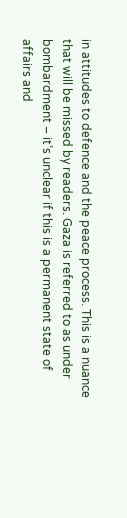in attitudes to defence and the peace process. This is a nuance that will be missed by readers. Gaza is referred to as under bombardment – it’s unclear if this is a permanent state of affairs and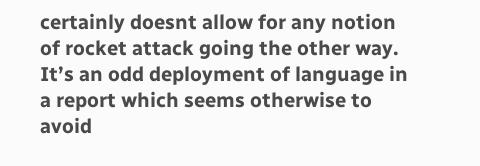certainly doesnt allow for any notion of rocket attack going the other way. It’s an odd deployment of language in a report which seems otherwise to avoid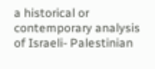a historical or contemporary analysis of Israeli- Palestinian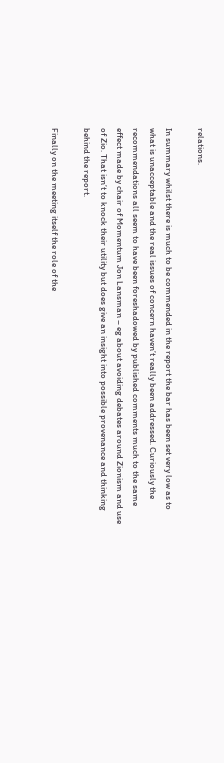relations.

In summary whilst there is much to be commended in the report the bar has been set very low as to what is unacceptable and the real issues of concern haven’t really been addressed. Curiously the recommendations all seem to have been foreshadowed by published comments much to the same effect made by chair of Momentum Jon Lansman – eg about avoiding debates around Zionism and use of Zio. That isn’t to knock their utility but does give an insight into possible provenance and thinking behind the report.

Finally on the meeting itself the role of the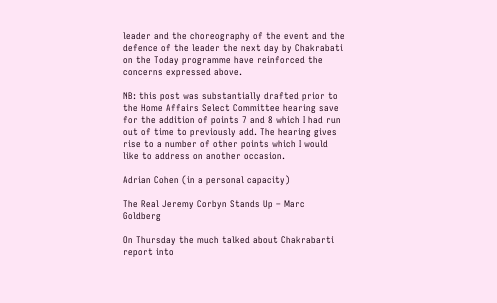leader and the choreography of the event and the defence of the leader the next day by Chakrabati on the Today programme have reinforced the concerns expressed above.

NB: this post was substantially drafted prior to the Home Affairs Select Committee hearing save for the addition of points 7 and 8 which I had run out of time to previously add. The hearing gives rise to a number of other points which I would like to address on another occasion.

Adrian Cohen (in a personal capacity)

The Real Jeremy Corbyn Stands Up – Marc Goldberg

On Thursday the much talked about Chakrabarti report into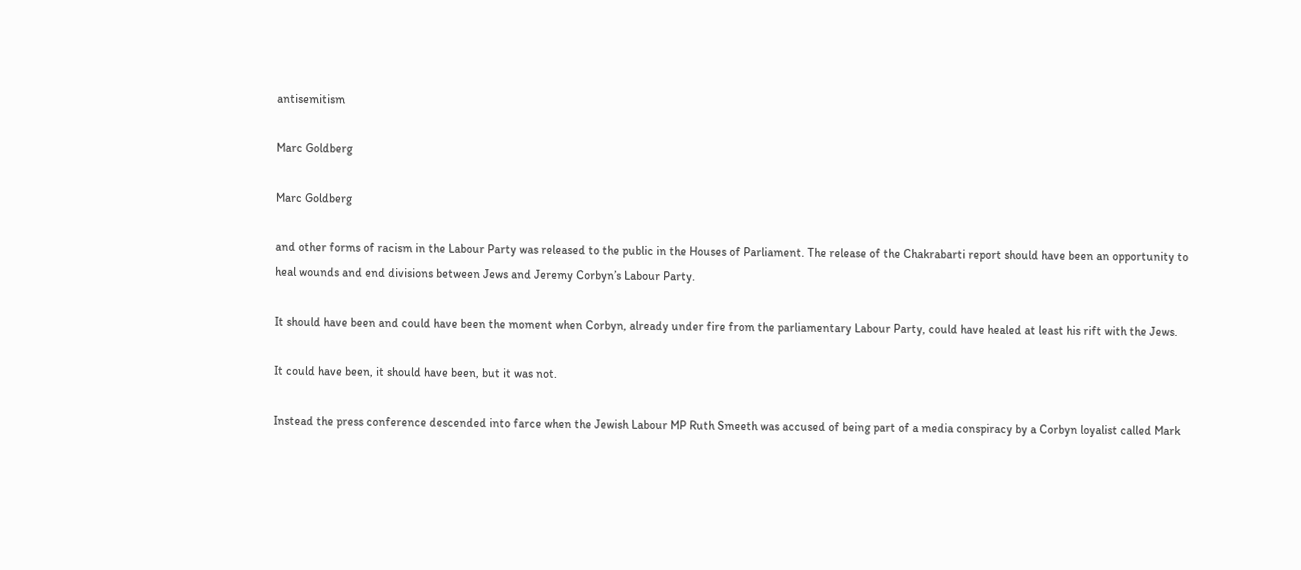antisemitism

Marc Goldberg

Marc Goldberg

and other forms of racism in the Labour Party was released to the public in the Houses of Parliament. The release of the Chakrabarti report should have been an opportunity to heal wounds and end divisions between Jews and Jeremy Corbyn’s Labour Party.

It should have been and could have been the moment when Corbyn, already under fire from the parliamentary Labour Party, could have healed at least his rift with the Jews.

It could have been, it should have been, but it was not.

Instead the press conference descended into farce when the Jewish Labour MP Ruth Smeeth was accused of being part of a media conspiracy by a Corbyn loyalist called Mark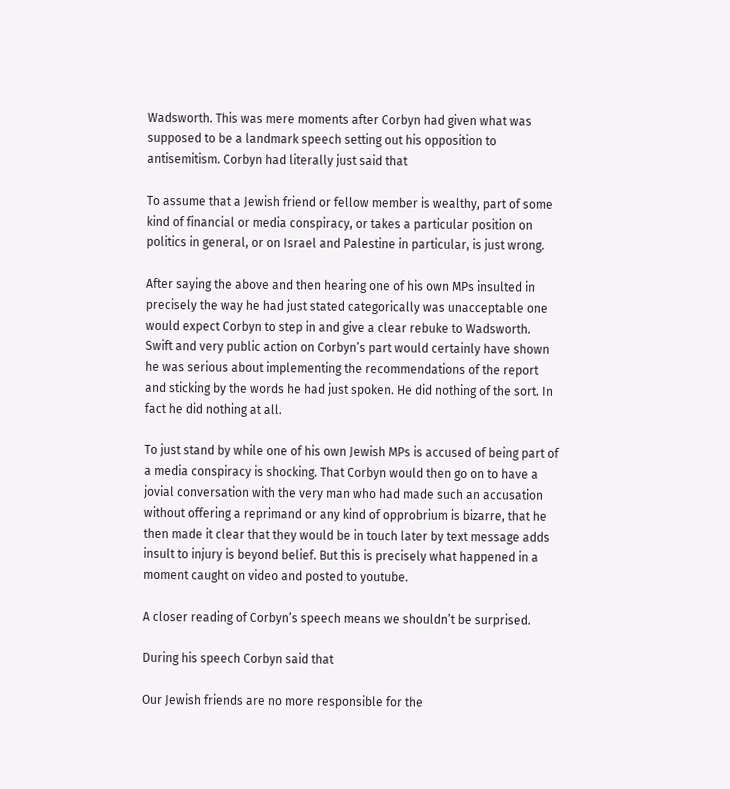Wadsworth. This was mere moments after Corbyn had given what was supposed to be a landmark speech setting out his opposition to antisemitism. Corbyn had literally just said that

To assume that a Jewish friend or fellow member is wealthy, part of some kind of financial or media conspiracy, or takes a particular position on politics in general, or on Israel and Palestine in particular, is just wrong.

After saying the above and then hearing one of his own MPs insulted in precisely the way he had just stated categorically was unacceptable one would expect Corbyn to step in and give a clear rebuke to Wadsworth. Swift and very public action on Corbyn’s part would certainly have shown he was serious about implementing the recommendations of the report and sticking by the words he had just spoken. He did nothing of the sort. In fact he did nothing at all.

To just stand by while one of his own Jewish MPs is accused of being part of a media conspiracy is shocking. That Corbyn would then go on to have a jovial conversation with the very man who had made such an accusation without offering a reprimand or any kind of opprobrium is bizarre, that he then made it clear that they would be in touch later by text message adds insult to injury is beyond belief. But this is precisely what happened in a moment caught on video and posted to youtube.

A closer reading of Corbyn’s speech means we shouldn’t be surprised.

During his speech Corbyn said that

Our Jewish friends are no more responsible for the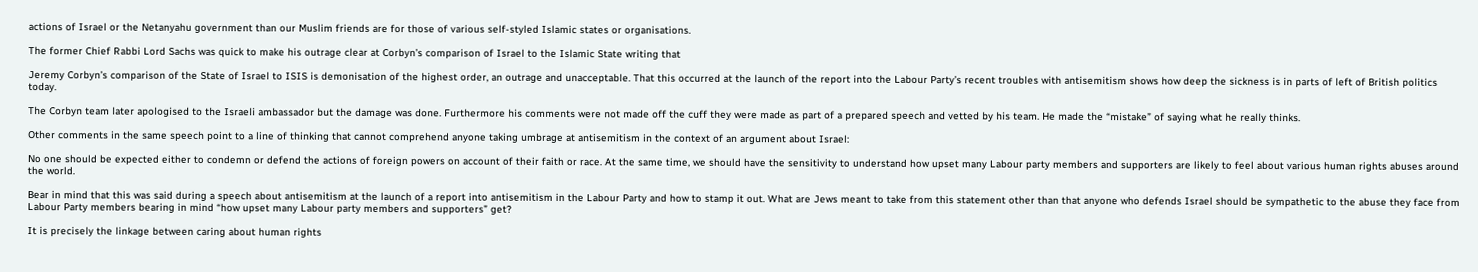actions of Israel or the Netanyahu government than our Muslim friends are for those of various self-styled Islamic states or organisations.

The former Chief Rabbi Lord Sachs was quick to make his outrage clear at Corbyn’s comparison of Israel to the Islamic State writing that

Jeremy Corbyn’s comparison of the State of Israel to ISIS is demonisation of the highest order, an outrage and unacceptable. That this occurred at the launch of the report into the Labour Party’s recent troubles with antisemitism shows how deep the sickness is in parts of left of British politics today.

The Corbyn team later apologised to the Israeli ambassador but the damage was done. Furthermore his comments were not made off the cuff they were made as part of a prepared speech and vetted by his team. He made the “mistake” of saying what he really thinks.

Other comments in the same speech point to a line of thinking that cannot comprehend anyone taking umbrage at antisemitism in the context of an argument about Israel:

No one should be expected either to condemn or defend the actions of foreign powers on account of their faith or race. At the same time, we should have the sensitivity to understand how upset many Labour party members and supporters are likely to feel about various human rights abuses around the world.

Bear in mind that this was said during a speech about antisemitism at the launch of a report into antisemitism in the Labour Party and how to stamp it out. What are Jews meant to take from this statement other than that anyone who defends Israel should be sympathetic to the abuse they face from Labour Party members bearing in mind “how upset many Labour party members and supporters” get?

It is precisely the linkage between caring about human rights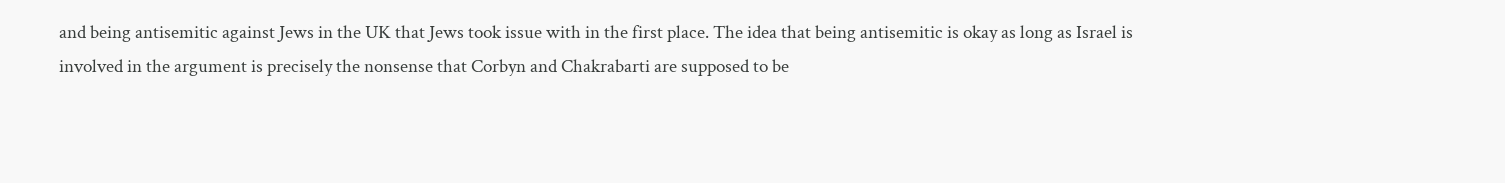and being antisemitic against Jews in the UK that Jews took issue with in the first place. The idea that being antisemitic is okay as long as Israel is involved in the argument is precisely the nonsense that Corbyn and Chakrabarti are supposed to be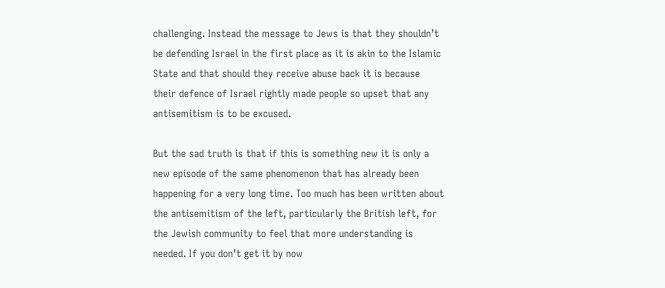challenging. Instead the message to Jews is that they shouldn’t be defending Israel in the first place as it is akin to the Islamic State and that should they receive abuse back it is because their defence of Israel rightly made people so upset that any antisemitism is to be excused.

But the sad truth is that if this is something new it is only a new episode of the same phenomenon that has already been happening for a very long time. Too much has been written about the antisemitism of the left, particularly the British left, for the Jewish community to feel that more understanding is needed. If you don’t get it by now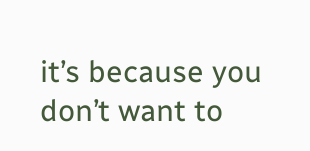it’s because you don’t want to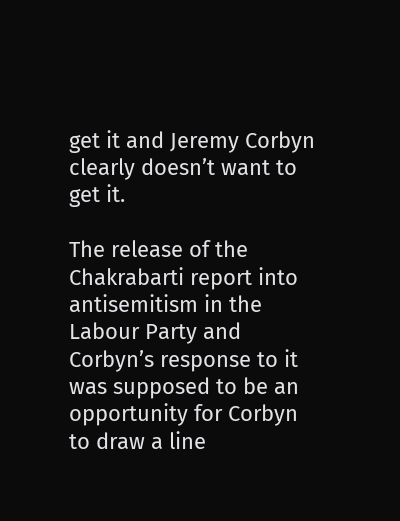get it and Jeremy Corbyn clearly doesn’t want to get it.

The release of the Chakrabarti report into antisemitism in the Labour Party and Corbyn’s response to it was supposed to be an opportunity for Corbyn to draw a line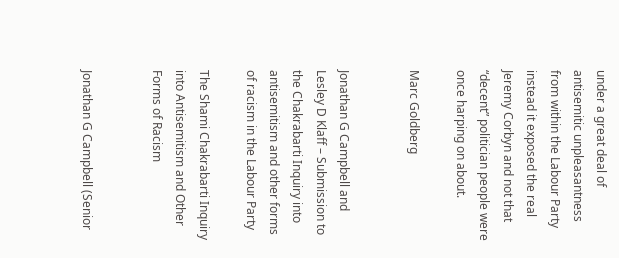under a great deal of antisemitic unpleasantness from within the Labour Party instead it exposed the real Jeremy Corbyn and not that “decent” politician people were once harping on about.

Marc Goldberg


Jonathan G Campbell and Lesley D Klaff – Submission to the Chakrabarti Inquiry into antisemitism and other forms of racism in the Labour Party

The Shami Chakrabarti Inquiry into Antisemitism and Other Forms of Racism


Jonathan G Campbell (Senior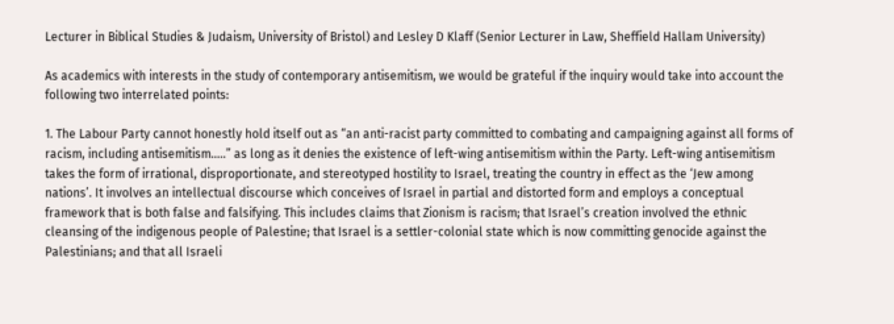Lecturer in Biblical Studies & Judaism, University of Bristol) and Lesley D Klaff (Senior Lecturer in Law, Sheffield Hallam University)

As academics with interests in the study of contemporary antisemitism, we would be grateful if the inquiry would take into account the following two interrelated points:

1. The Labour Party cannot honestly hold itself out as “an anti-racist party committed to combating and campaigning against all forms of racism, including antisemitism…..” as long as it denies the existence of left-wing antisemitism within the Party. Left-wing antisemitism takes the form of irrational, disproportionate, and stereotyped hostility to Israel, treating the country in effect as the ‘Jew among nations’. It involves an intellectual discourse which conceives of Israel in partial and distorted form and employs a conceptual framework that is both false and falsifying. This includes claims that Zionism is racism; that Israel’s creation involved the ethnic cleansing of the indigenous people of Palestine; that Israel is a settler-colonial state which is now committing genocide against the Palestinians; and that all Israeli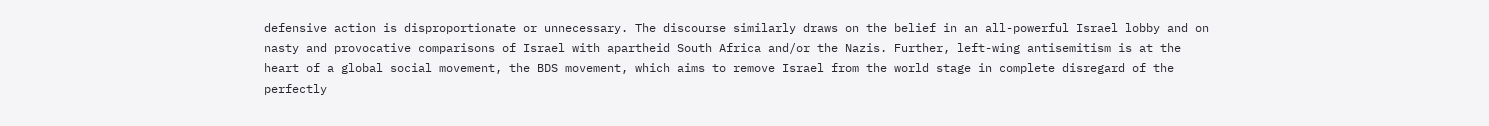defensive action is disproportionate or unnecessary. The discourse similarly draws on the belief in an all-powerful Israel lobby and on nasty and provocative comparisons of Israel with apartheid South Africa and/or the Nazis. Further, left-wing antisemitism is at the heart of a global social movement, the BDS movement, which aims to remove Israel from the world stage in complete disregard of the perfectly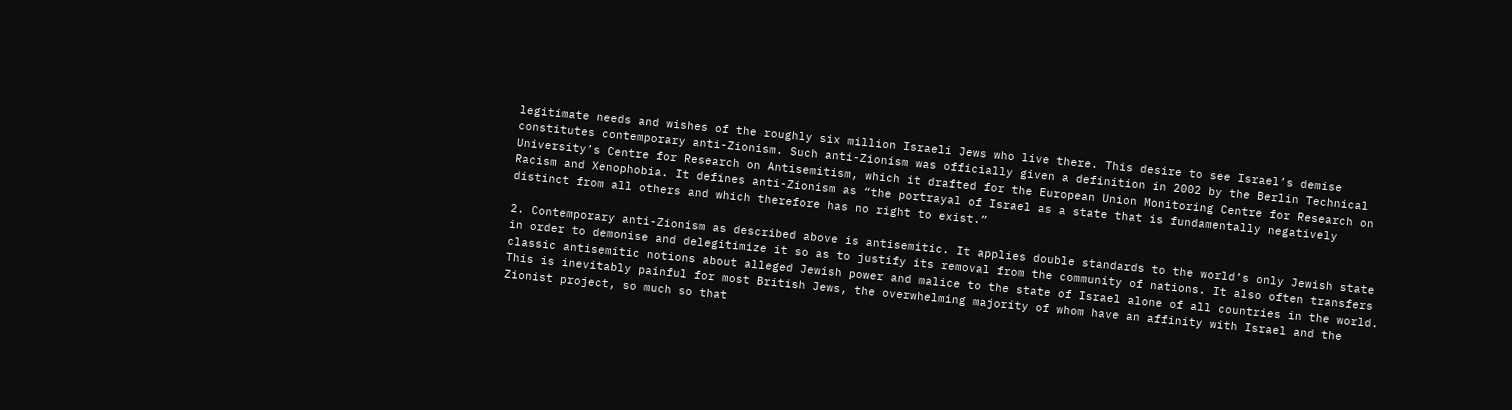legitimate needs and wishes of the roughly six million Israeli Jews who live there. This desire to see Israel’s demise constitutes contemporary anti-Zionism. Such anti-Zionism was officially given a definition in 2002 by the Berlin Technical University’s Centre for Research on Antisemitism, which it drafted for the European Union Monitoring Centre for Research on Racism and Xenophobia. It defines anti-Zionism as “the portrayal of Israel as a state that is fundamentally negatively distinct from all others and which therefore has no right to exist.”

2. Contemporary anti-Zionism as described above is antisemitic. It applies double standards to the world’s only Jewish state in order to demonise and delegitimize it so as to justify its removal from the community of nations. It also often transfers classic antisemitic notions about alleged Jewish power and malice to the state of Israel alone of all countries in the world. This is inevitably painful for most British Jews, the overwhelming majority of whom have an affinity with Israel and the Zionist project, so much so that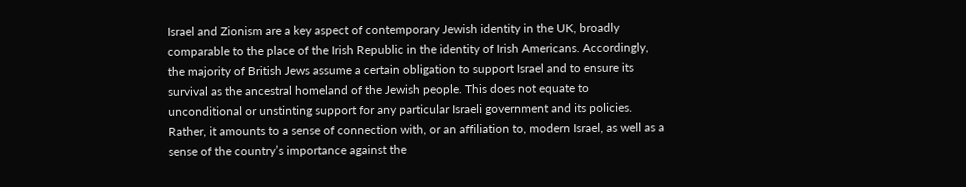Israel and Zionism are a key aspect of contemporary Jewish identity in the UK, broadly comparable to the place of the Irish Republic in the identity of Irish Americans. Accordingly, the majority of British Jews assume a certain obligation to support Israel and to ensure its survival as the ancestral homeland of the Jewish people. This does not equate to unconditional or unstinting support for any particular Israeli government and its policies. Rather, it amounts to a sense of connection with, or an affiliation to, modern Israel, as well as a sense of the country’s importance against the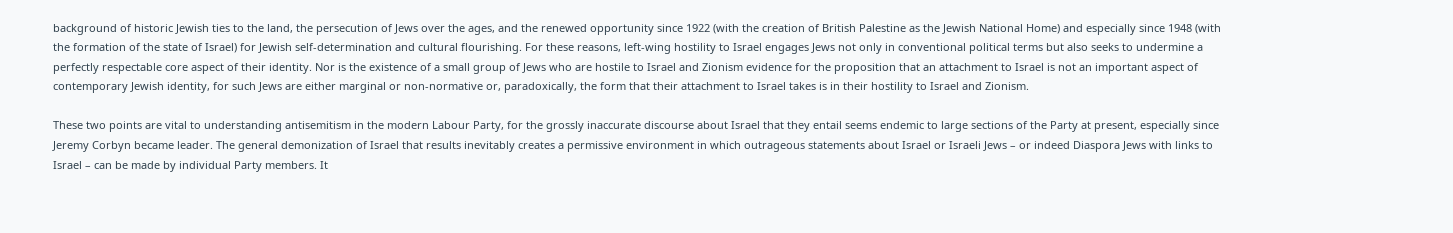background of historic Jewish ties to the land, the persecution of Jews over the ages, and the renewed opportunity since 1922 (with the creation of British Palestine as the Jewish National Home) and especially since 1948 (with the formation of the state of Israel) for Jewish self-determination and cultural flourishing. For these reasons, left-wing hostility to Israel engages Jews not only in conventional political terms but also seeks to undermine a perfectly respectable core aspect of their identity. Nor is the existence of a small group of Jews who are hostile to Israel and Zionism evidence for the proposition that an attachment to Israel is not an important aspect of contemporary Jewish identity, for such Jews are either marginal or non-normative or, paradoxically, the form that their attachment to Israel takes is in their hostility to Israel and Zionism.

These two points are vital to understanding antisemitism in the modern Labour Party, for the grossly inaccurate discourse about Israel that they entail seems endemic to large sections of the Party at present, especially since Jeremy Corbyn became leader. The general demonization of Israel that results inevitably creates a permissive environment in which outrageous statements about Israel or Israeli Jews – or indeed Diaspora Jews with links to Israel – can be made by individual Party members. It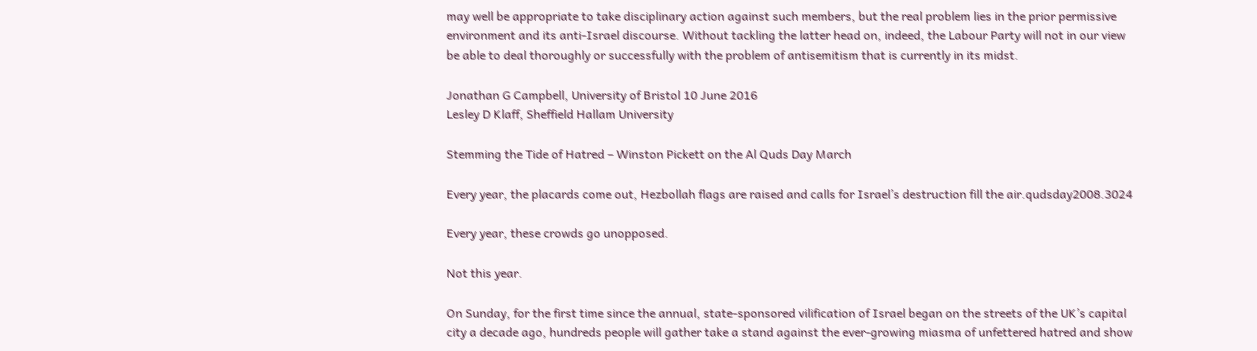may well be appropriate to take disciplinary action against such members, but the real problem lies in the prior permissive environment and its anti-Israel discourse. Without tackling the latter head on, indeed, the Labour Party will not in our view be able to deal thoroughly or successfully with the problem of antisemitism that is currently in its midst.

Jonathan G Campbell, University of Bristol 10 June 2016
Lesley D Klaff, Sheffield Hallam University

Stemming the Tide of Hatred – Winston Pickett on the Al Quds Day March

Every year, the placards come out, Hezbollah flags are raised and calls for Israel’s destruction fill the air.qudsday2008.3024

Every year, these crowds go unopposed.

Not this year.

On Sunday, for the first time since the annual, state-sponsored vilification of Israel began on the streets of the UK’s capital city a decade ago, hundreds people will gather take a stand against the ever-growing miasma of unfettered hatred and show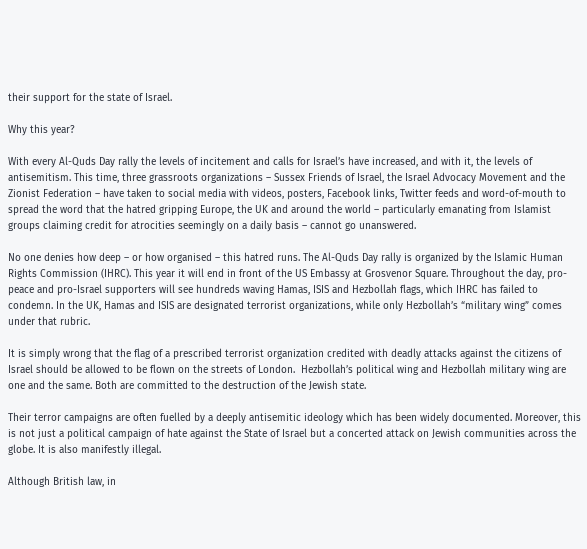their support for the state of Israel.

Why this year?

With every Al-Quds Day rally the levels of incitement and calls for Israel’s have increased, and with it, the levels of antisemitism. This time, three grassroots organizations – Sussex Friends of Israel, the Israel Advocacy Movement and the Zionist Federation – have taken to social media with videos, posters, Facebook links, Twitter feeds and word-of-mouth to spread the word that the hatred gripping Europe, the UK and around the world – particularly emanating from Islamist groups claiming credit for atrocities seemingly on a daily basis – cannot go unanswered.

No one denies how deep – or how organised – this hatred runs. The Al-Quds Day rally is organized by the Islamic Human Rights Commission (IHRC). This year it will end in front of the US Embassy at Grosvenor Square. Throughout the day, pro-peace and pro-Israel supporters will see hundreds waving Hamas, ISIS and Hezbollah flags, which IHRC has failed to condemn. In the UK, Hamas and ISIS are designated terrorist organizations, while only Hezbollah’s “military wing” comes under that rubric.

It is simply wrong that the flag of a prescribed terrorist organization credited with deadly attacks against the citizens of Israel should be allowed to be flown on the streets of London.  Hezbollah’s political wing and Hezbollah military wing are one and the same. Both are committed to the destruction of the Jewish state.

Their terror campaigns are often fuelled by a deeply antisemitic ideology which has been widely documented. Moreover, this is not just a political campaign of hate against the State of Israel but a concerted attack on Jewish communities across the globe. It is also manifestly illegal.

Although British law, in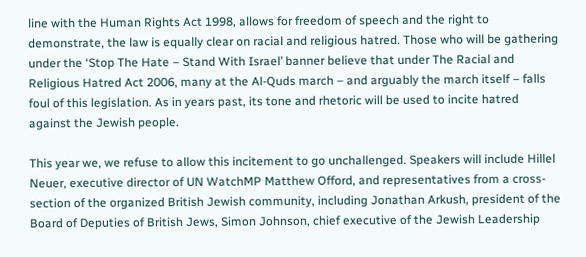line with the Human Rights Act 1998, allows for freedom of speech and the right to demonstrate, the law is equally clear on racial and religious hatred. Those who will be gathering under the ‘Stop The Hate – Stand With Israel’ banner believe that under The Racial and Religious Hatred Act 2006, many at the Al-Quds march – and arguably the march itself – falls foul of this legislation. As in years past, its tone and rhetoric will be used to incite hatred against the Jewish people.

This year we, we refuse to allow this incitement to go unchallenged. Speakers will include Hillel Neuer, executive director of UN WatchMP Matthew Offord, and representatives from a cross-section of the organized British Jewish community, including Jonathan Arkush, president of the Board of Deputies of British Jews, Simon Johnson, chief executive of the Jewish Leadership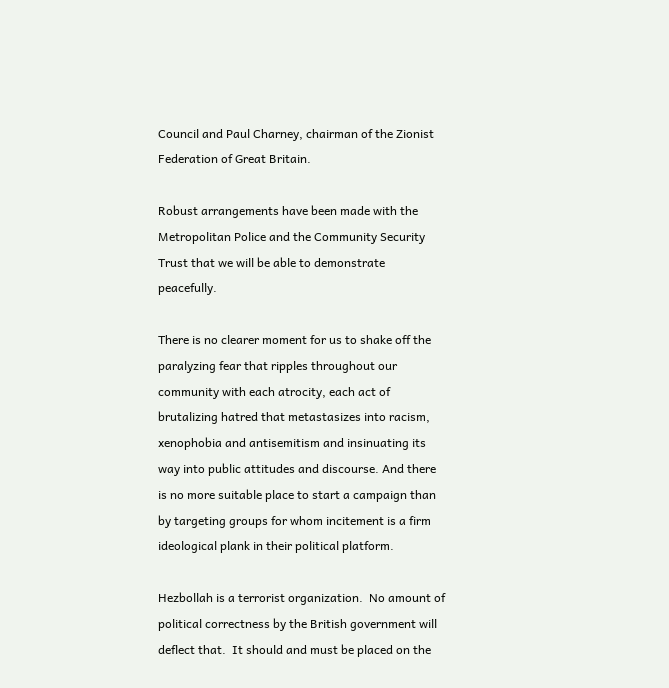Council and Paul Charney, chairman of the Zionist Federation of Great Britain.

Robust arrangements have been made with the Metropolitan Police and the Community Security Trust that we will be able to demonstrate peacefully.

There is no clearer moment for us to shake off the paralyzing fear that ripples throughout our community with each atrocity, each act of brutalizing hatred that metastasizes into racism, xenophobia and antisemitism and insinuating its way into public attitudes and discourse. And there is no more suitable place to start a campaign than by targeting groups for whom incitement is a firm ideological plank in their political platform.

Hezbollah is a terrorist organization.  No amount of political correctness by the British government will deflect that.  It should and must be placed on the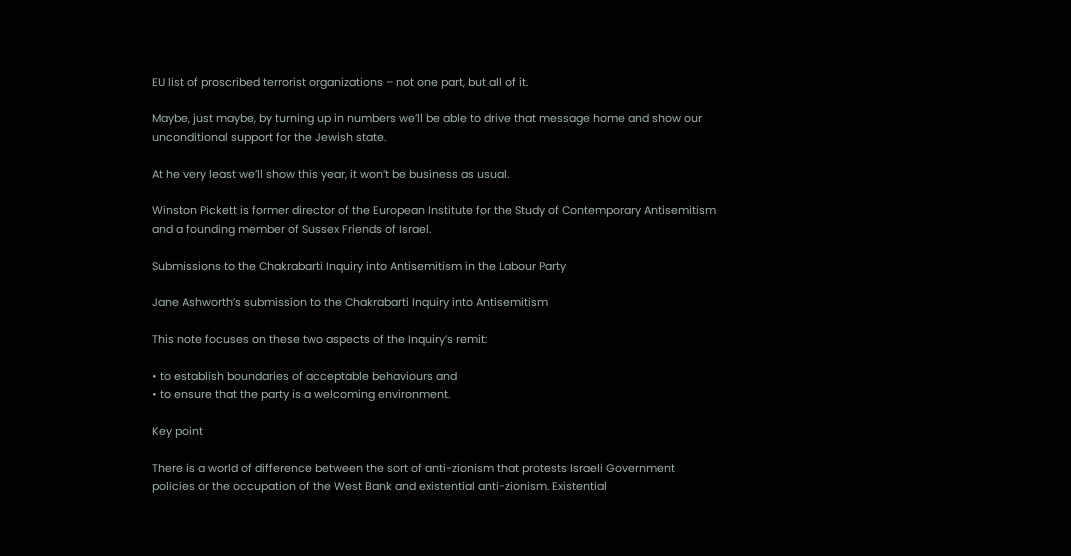EU list of proscribed terrorist organizations – not one part, but all of it.

Maybe, just maybe, by turning up in numbers we’ll be able to drive that message home and show our unconditional support for the Jewish state.

At he very least we’ll show this year, it won’t be business as usual.

Winston Pickett is former director of the European Institute for the Study of Contemporary Antisemitism and a founding member of Sussex Friends of Israel.

Submissions to the Chakrabarti Inquiry into Antisemitism in the Labour Party

Jane Ashworth’s submission to the Chakrabarti Inquiry into Antisemitism

This note focuses on these two aspects of the Inquiry’s remit:

• to establish boundaries of acceptable behaviours and
• to ensure that the party is a welcoming environment.

Key point

There is a world of difference between the sort of anti-zionism that protests Israeli Government policies or the occupation of the West Bank and existential anti-zionism. Existential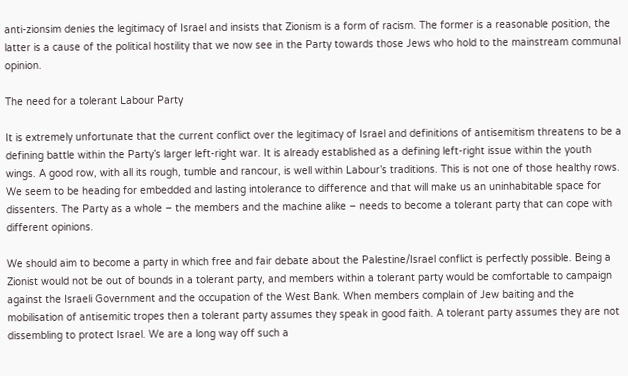anti-zionsim denies the legitimacy of Israel and insists that Zionism is a form of racism. The former is a reasonable position, the latter is a cause of the political hostility that we now see in the Party towards those Jews who hold to the mainstream communal opinion.

The need for a tolerant Labour Party

It is extremely unfortunate that the current conflict over the legitimacy of Israel and definitions of antisemitism threatens to be a defining battle within the Party’s larger left-right war. It is already established as a defining left-right issue within the youth wings. A good row, with all its rough, tumble and rancour, is well within Labour’s traditions. This is not one of those healthy rows. We seem to be heading for embedded and lasting intolerance to difference and that will make us an uninhabitable space for dissenters. The Party as a whole – the members and the machine alike – needs to become a tolerant party that can cope with different opinions.

We should aim to become a party in which free and fair debate about the Palestine/Israel conflict is perfectly possible. Being a Zionist would not be out of bounds in a tolerant party, and members within a tolerant party would be comfortable to campaign against the Israeli Government and the occupation of the West Bank. When members complain of Jew baiting and the mobilisation of antisemitic tropes then a tolerant party assumes they speak in good faith. A tolerant party assumes they are not dissembling to protect Israel. We are a long way off such a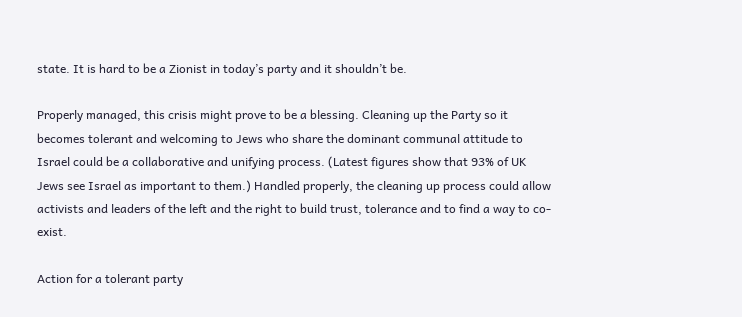state. It is hard to be a Zionist in today’s party and it shouldn’t be.

Properly managed, this crisis might prove to be a blessing. Cleaning up the Party so it becomes tolerant and welcoming to Jews who share the dominant communal attitude to Israel could be a collaborative and unifying process. (Latest figures show that 93% of UK Jews see Israel as important to them.) Handled properly, the cleaning up process could allow activists and leaders of the left and the right to build trust, tolerance and to find a way to co-exist.

Action for a tolerant party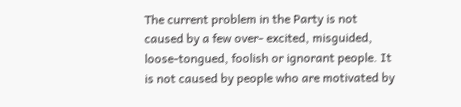The current problem in the Party is not caused by a few over- excited, misguided, loose-tongued, foolish or ignorant people. It is not caused by people who are motivated by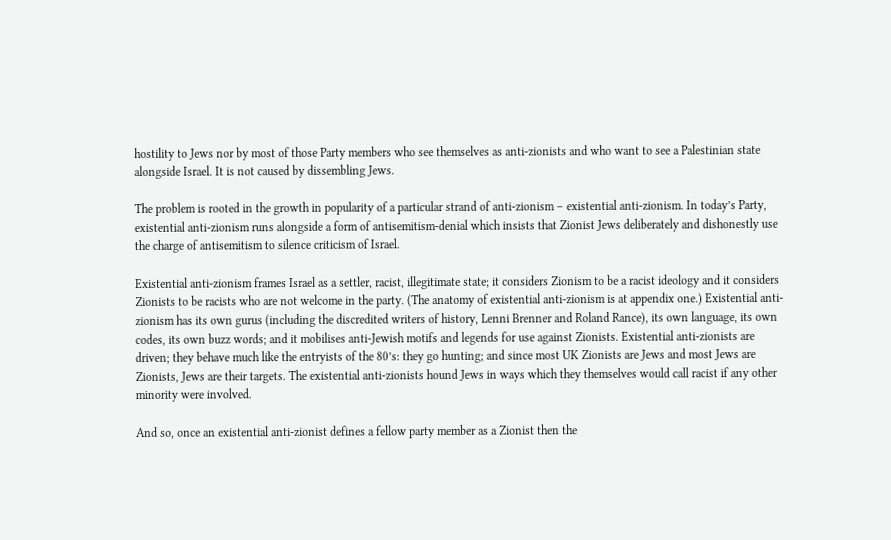hostility to Jews nor by most of those Party members who see themselves as anti-zionists and who want to see a Palestinian state alongside Israel. It is not caused by dissembling Jews.

The problem is rooted in the growth in popularity of a particular strand of anti-zionism – existential anti-zionism. In today’s Party, existential anti-zionism runs alongside a form of antisemitism-denial which insists that Zionist Jews deliberately and dishonestly use the charge of antisemitism to silence criticism of Israel.

Existential anti-zionism frames Israel as a settler, racist, illegitimate state; it considers Zionism to be a racist ideology and it considers Zionists to be racists who are not welcome in the party. (The anatomy of existential anti-zionism is at appendix one.) Existential anti-zionism has its own gurus (including the discredited writers of history, Lenni Brenner and Roland Rance), its own language, its own codes, its own buzz words; and it mobilises anti-Jewish motifs and legends for use against Zionists. Existential anti-zionists are driven; they behave much like the entryists of the 80’s: they go hunting; and since most UK Zionists are Jews and most Jews are Zionists, Jews are their targets. The existential anti-zionists hound Jews in ways which they themselves would call racist if any other minority were involved.

And so, once an existential anti-zionist defines a fellow party member as a Zionist then the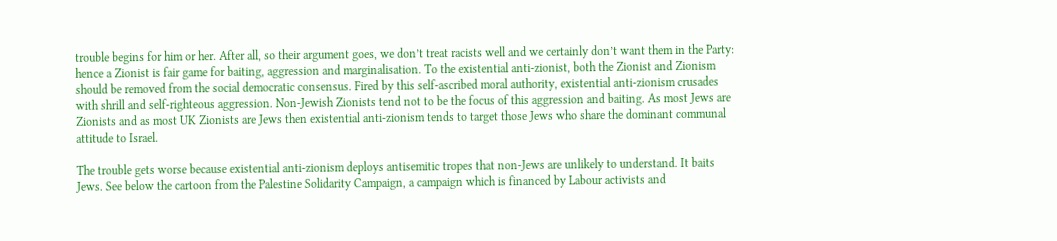trouble begins for him or her. After all, so their argument goes, we don’t treat racists well and we certainly don’t want them in the Party: hence a Zionist is fair game for baiting, aggression and marginalisation. To the existential anti-zionist, both the Zionist and Zionism should be removed from the social democratic consensus. Fired by this self-ascribed moral authority, existential anti-zionism crusades with shrill and self-righteous aggression. Non-Jewish Zionists tend not to be the focus of this aggression and baiting. As most Jews are Zionists and as most UK Zionists are Jews then existential anti-zionism tends to target those Jews who share the dominant communal attitude to Israel.

The trouble gets worse because existential anti-zionism deploys antisemitic tropes that non-Jews are unlikely to understand. It baits Jews. See below the cartoon from the Palestine Solidarity Campaign, a campaign which is financed by Labour activists and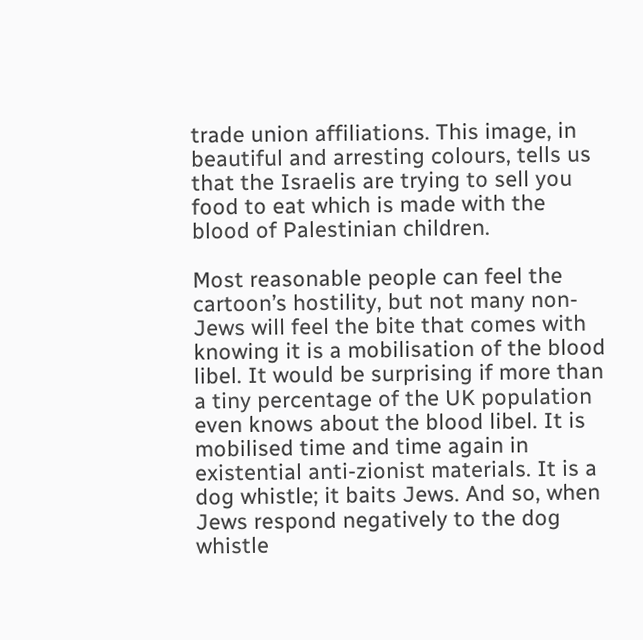trade union affiliations. This image, in beautiful and arresting colours, tells us that the Israelis are trying to sell you food to eat which is made with the blood of Palestinian children.

Most reasonable people can feel the cartoon’s hostility, but not many non-Jews will feel the bite that comes with knowing it is a mobilisation of the blood libel. It would be surprising if more than a tiny percentage of the UK population even knows about the blood libel. It is mobilised time and time again in existential anti-zionist materials. It is a dog whistle; it baits Jews. And so, when Jews respond negatively to the dog whistle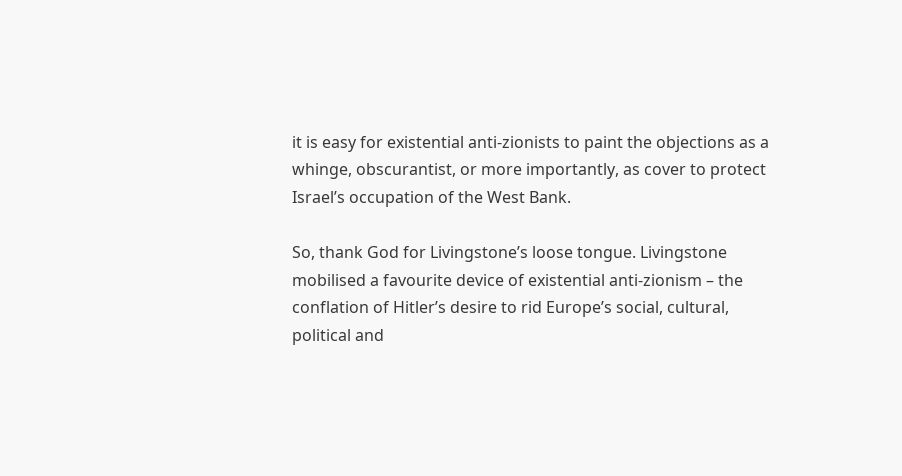it is easy for existential anti-zionists to paint the objections as a whinge, obscurantist, or more importantly, as cover to protect Israel’s occupation of the West Bank.

So, thank God for Livingstone’s loose tongue. Livingstone mobilised a favourite device of existential anti-zionism – the conflation of Hitler’s desire to rid Europe’s social, cultural, political and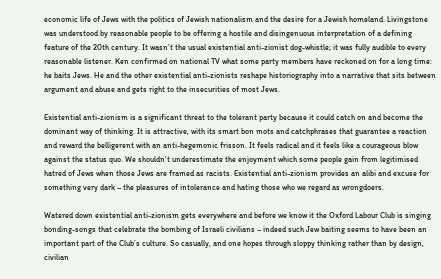economic life of Jews with the politics of Jewish nationalism and the desire for a Jewish homeland. Livingstone was understood by reasonable people to be offering a hostile and disingenuous interpretation of a defining feature of the 20th century. It wasn’t the usual existential anti-zionist dog-whistle; it was fully audible to every reasonable listener. Ken confirmed on national TV what some party members have reckoned on for a long time: he baits Jews. He and the other existential anti-zionists reshape historiography into a narrative that sits between argument and abuse and gets right to the insecurities of most Jews.

Existential anti-zionism is a significant threat to the tolerant party because it could catch on and become the dominant way of thinking. It is attractive, with its smart bon mots and catchphrases that guarantee a reaction and reward the belligerent with an anti-hegemonic frisson. It feels radical and it feels like a courageous blow against the status quo. We shouldn’t underestimate the enjoyment which some people gain from legitimised hatred of Jews when those Jews are framed as racists. Existential anti-zionism provides an alibi and excuse for something very dark – the pleasures of intolerance and hating those who we regard as wrongdoers.

Watered down existential anti-zionism gets everywhere and before we know it the Oxford Labour Club is singing bonding-songs that celebrate the bombing of Israeli civilians – indeed such Jew baiting seems to have been an important part of the Club’s culture. So casually, and one hopes through sloppy thinking rather than by design, civilian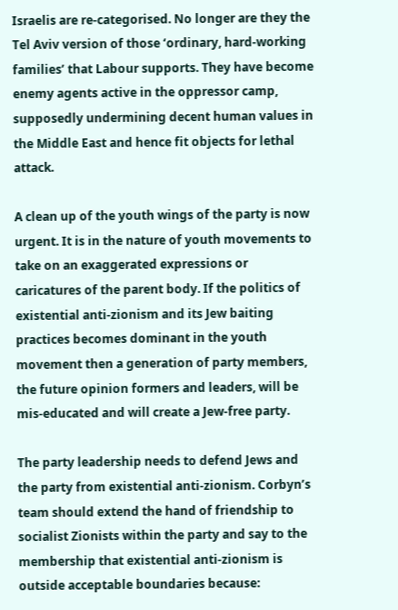Israelis are re-categorised. No longer are they the Tel Aviv version of those ‘ordinary, hard-working families’ that Labour supports. They have become enemy agents active in the oppressor camp, supposedly undermining decent human values in the Middle East and hence fit objects for lethal attack.

A clean up of the youth wings of the party is now urgent. It is in the nature of youth movements to take on an exaggerated expressions or caricatures of the parent body. If the politics of existential anti-zionism and its Jew baiting practices becomes dominant in the youth movement then a generation of party members, the future opinion formers and leaders, will be mis-educated and will create a Jew-free party.

The party leadership needs to defend Jews and the party from existential anti-zionism. Corbyn’s team should extend the hand of friendship to socialist Zionists within the party and say to the membership that existential anti-zionism is outside acceptable boundaries because: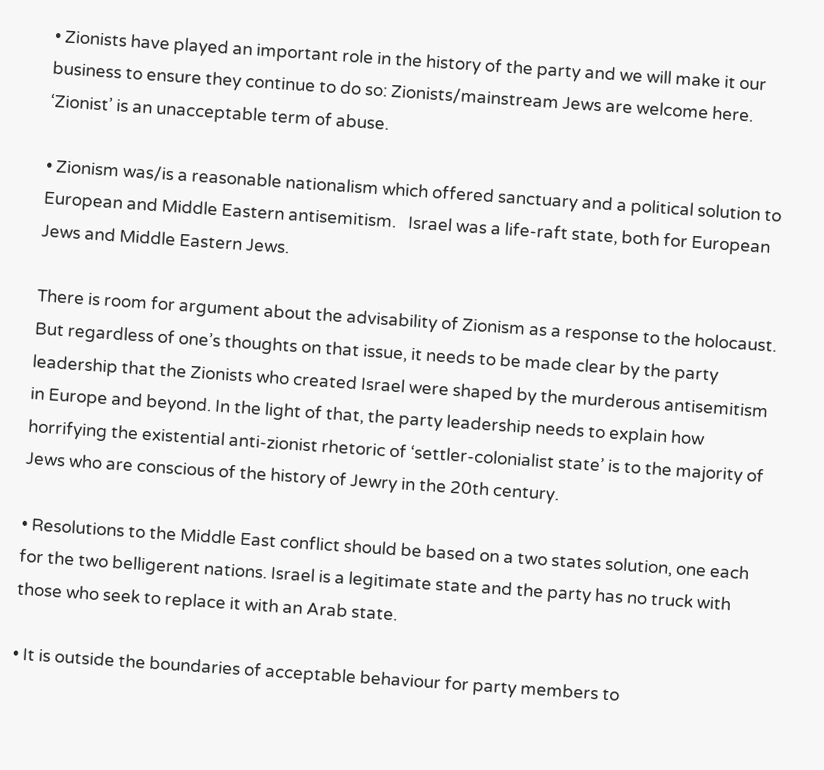• Zionists have played an important role in the history of the party and we will make it our business to ensure they continue to do so: Zionists/mainstream Jews are welcome here. ‘Zionist’ is an unacceptable term of abuse.

• Zionism was/is a reasonable nationalism which offered sanctuary and a political solution to European and Middle Eastern antisemitism.   Israel was a life-raft state, both for European Jews and Middle Eastern Jews.

There is room for argument about the advisability of Zionism as a response to the holocaust. But regardless of one’s thoughts on that issue, it needs to be made clear by the party leadership that the Zionists who created Israel were shaped by the murderous antisemitism in Europe and beyond. In the light of that, the party leadership needs to explain how horrifying the existential anti-zionist rhetoric of ‘settler-colonialist state’ is to the majority of Jews who are conscious of the history of Jewry in the 20th century.

• Resolutions to the Middle East conflict should be based on a two states solution, one each for the two belligerent nations. Israel is a legitimate state and the party has no truck with those who seek to replace it with an Arab state.

• It is outside the boundaries of acceptable behaviour for party members to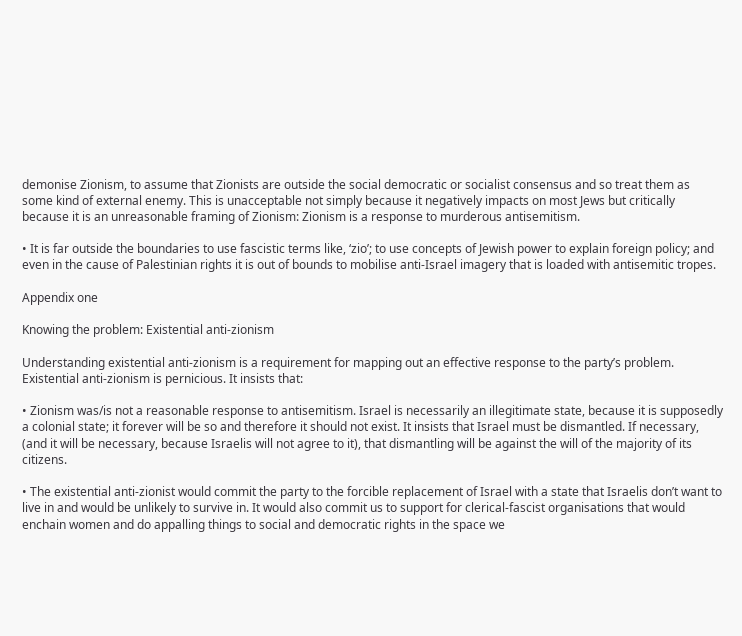demonise Zionism, to assume that Zionists are outside the social democratic or socialist consensus and so treat them as some kind of external enemy. This is unacceptable not simply because it negatively impacts on most Jews but critically because it is an unreasonable framing of Zionism: Zionism is a response to murderous antisemitism.

• It is far outside the boundaries to use fascistic terms like, ‘zio’; to use concepts of Jewish power to explain foreign policy; and even in the cause of Palestinian rights it is out of bounds to mobilise anti-Israel imagery that is loaded with antisemitic tropes.

Appendix one

Knowing the problem: Existential anti-zionism

Understanding existential anti-zionism is a requirement for mapping out an effective response to the party’s problem. Existential anti-zionism is pernicious. It insists that:

• Zionism was/is not a reasonable response to antisemitism. Israel is necessarily an illegitimate state, because it is supposedly a colonial state; it forever will be so and therefore it should not exist. It insists that Israel must be dismantled. If necessary, (and it will be necessary, because Israelis will not agree to it), that dismantling will be against the will of the majority of its citizens.

• The existential anti-zionist would commit the party to the forcible replacement of Israel with a state that Israelis don’t want to live in and would be unlikely to survive in. It would also commit us to support for clerical-fascist organisations that would enchain women and do appalling things to social and democratic rights in the space we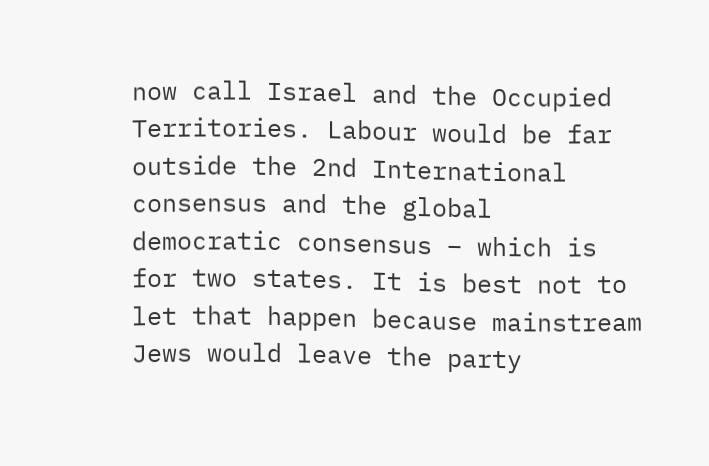now call Israel and the Occupied Territories. Labour would be far outside the 2nd International consensus and the global democratic consensus – which is for two states. It is best not to let that happen because mainstream Jews would leave the party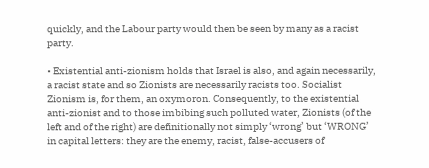quickly, and the Labour party would then be seen by many as a racist party.

• Existential anti-zionism holds that Israel is also, and again necessarily, a racist state and so Zionists are necessarily racists too. Socialist Zionism is, for them, an oxymoron. Consequently, to the existential anti-zionist and to those imbibing such polluted water, Zionists (of the left and of the right) are definitionally not simply ‘wrong’ but ‘WRONG’ in capital letters: they are the enemy, racist, false-accusers of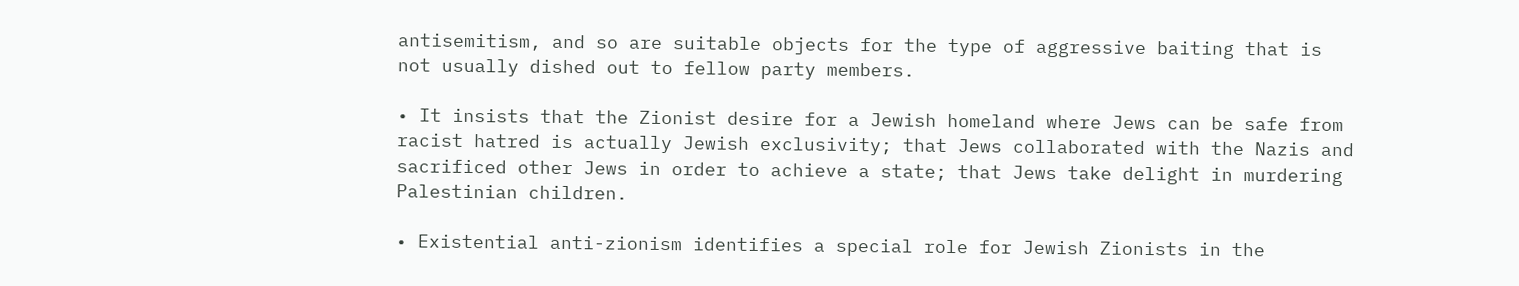antisemitism, and so are suitable objects for the type of aggressive baiting that is not usually dished out to fellow party members.

• It insists that the Zionist desire for a Jewish homeland where Jews can be safe from racist hatred is actually Jewish exclusivity; that Jews collaborated with the Nazis and sacrificed other Jews in order to achieve a state; that Jews take delight in murdering Palestinian children.

• Existential anti-zionism identifies a special role for Jewish Zionists in the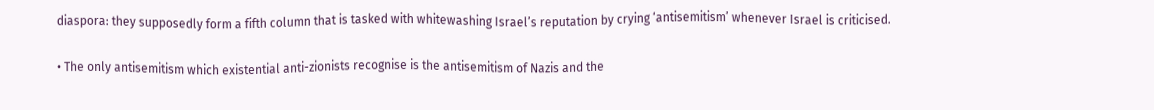diaspora: they supposedly form a fifth column that is tasked with whitewashing Israel’s reputation by crying ‘antisemitism’ whenever Israel is criticised.

• The only antisemitism which existential anti-zionists recognise is the antisemitism of Nazis and the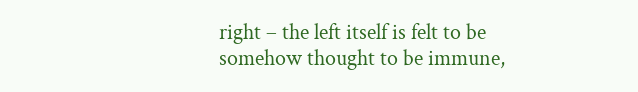right – the left itself is felt to be somehow thought to be immune,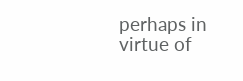perhaps in virtue of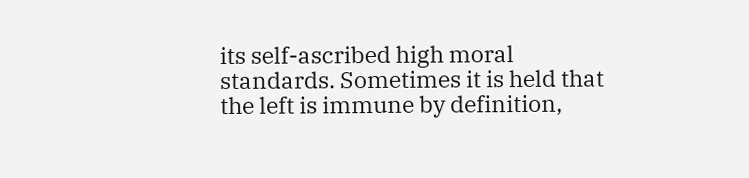its self-ascribed high moral standards. Sometimes it is held that the left is immune by definition,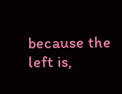because the left is,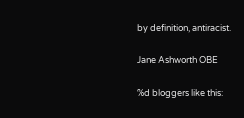by definition, antiracist.

Jane Ashworth OBE

%d bloggers like this: